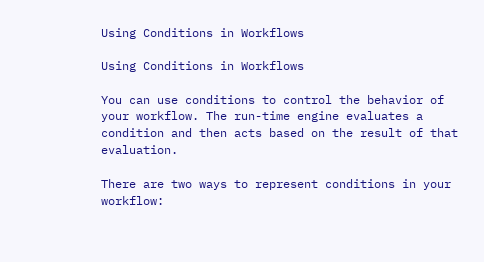Using Conditions in Workflows

Using Conditions in Workflows

You can use conditions to control the behavior of your workflow. The run-time engine evaluates a condition and then acts based on the result of that evaluation.

There are two ways to represent conditions in your workflow: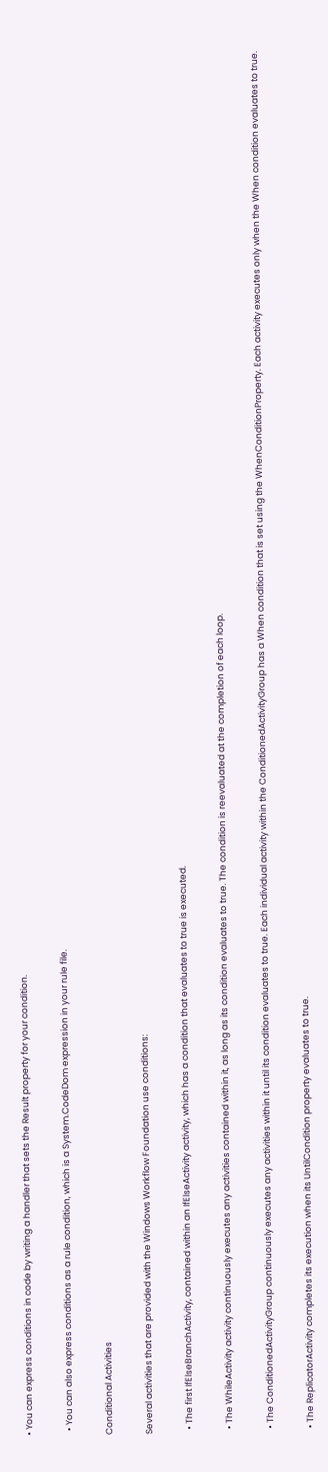• You can express conditions in code by writing a handler that sets the Result property for your condition.

  • You can also express conditions as a rule condition, which is a System.CodeDom expression in your rule file.

Conditional Activities

Several activities that are provided with the Windows Workflow Foundation use conditions:

  • The first IfElseBranchActivity, contained within an IfElseActivity activity, which has a condition that evaluates to true is executed.

  • The WhileActivity activity continuously executes any activities contained within it, as long as its condition evaluates to true. The condition is reevaluated at the completion of each loop.

  • The ConditionedActivityGroup continuously executes any activities within it until its condition evaluates to true. Each individual activity within the ConditionedActivityGroup has a When condition that is set using the WhenConditionProperty. Each activity executes only when the When condition evaluates to true.

  • The ReplicatorActivity completes its execution when its UntilCondition property evaluates to true.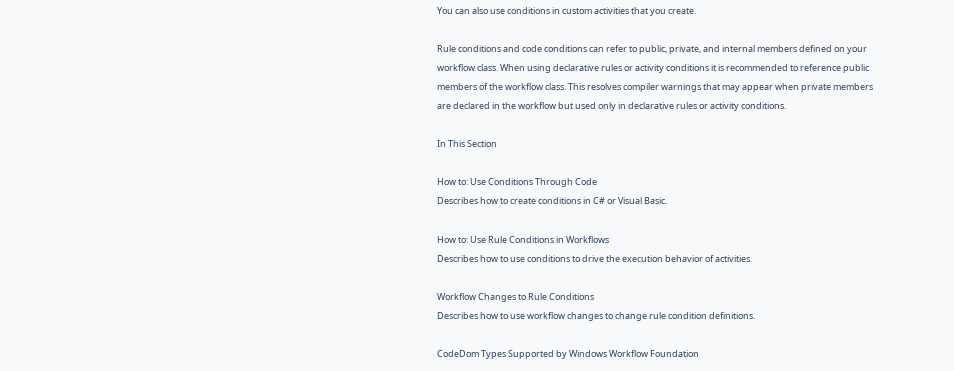You can also use conditions in custom activities that you create.

Rule conditions and code conditions can refer to public, private, and internal members defined on your workflow class. When using declarative rules or activity conditions it is recommended to reference public members of the workflow class. This resolves compiler warnings that may appear when private members are declared in the workflow but used only in declarative rules or activity conditions.

In This Section

How to: Use Conditions Through Code
Describes how to create conditions in C# or Visual Basic.

How to: Use Rule Conditions in Workflows
Describes how to use conditions to drive the execution behavior of activities.

Workflow Changes to Rule Conditions
Describes how to use workflow changes to change rule condition definitions.

CodeDom Types Supported by Windows Workflow Foundation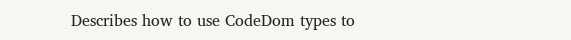Describes how to use CodeDom types to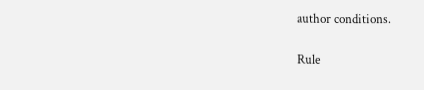author conditions.

Rule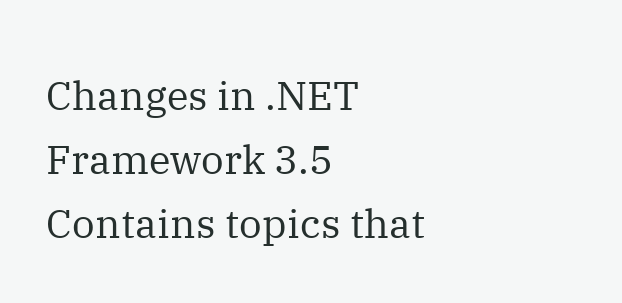Changes in .NET Framework 3.5
Contains topics that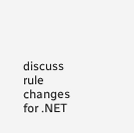discuss rule changes for .NET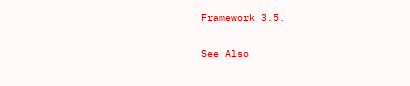Framework 3.5.

See Also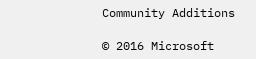Community Additions

© 2016 Microsoft